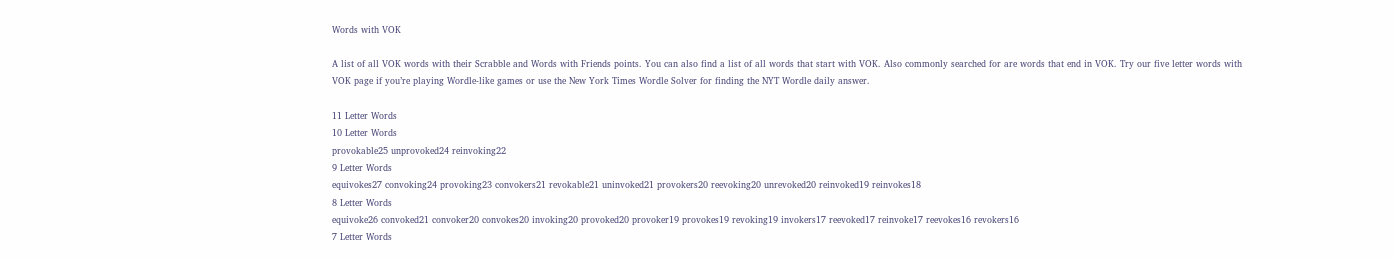Words with VOK

A list of all VOK words with their Scrabble and Words with Friends points. You can also find a list of all words that start with VOK. Also commonly searched for are words that end in VOK. Try our five letter words with VOK page if you’re playing Wordle-like games or use the New York Times Wordle Solver for finding the NYT Wordle daily answer.

11 Letter Words
10 Letter Words
provokable25 unprovoked24 reinvoking22
9 Letter Words
equivokes27 convoking24 provoking23 convokers21 revokable21 uninvoked21 provokers20 reevoking20 unrevoked20 reinvoked19 reinvokes18
8 Letter Words
equivoke26 convoked21 convoker20 convokes20 invoking20 provoked20 provoker19 provokes19 revoking19 invokers17 reevoked17 reinvoke17 reevokes16 revokers16
7 Letter Words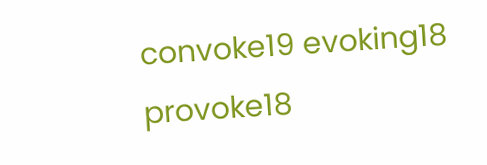convoke19 evoking18 provoke18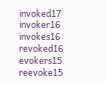invoked17 invoker16 invokes16 revoked16 evokers15 reevoke15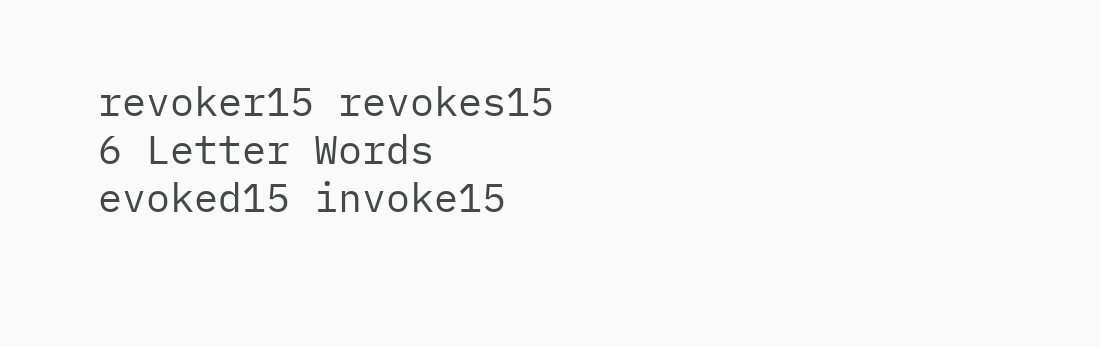revoker15 revokes15
6 Letter Words
evoked15 invoke15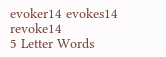evoker14 evokes14 revoke14
5 Letter Words